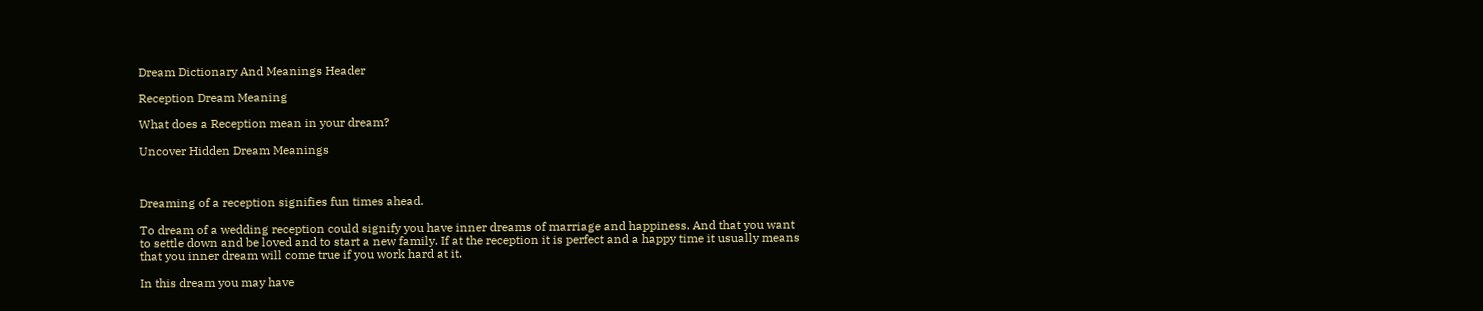Dream Dictionary And Meanings Header

Reception Dream Meaning

What does a Reception mean in your dream?

Uncover Hidden Dream Meanings



Dreaming of a reception signifies fun times ahead.

To dream of a wedding reception could signify you have inner dreams of marriage and happiness. And that you want to settle down and be loved and to start a new family. If at the reception it is perfect and a happy time it usually means that you inner dream will come true if you work hard at it.

In this dream you may have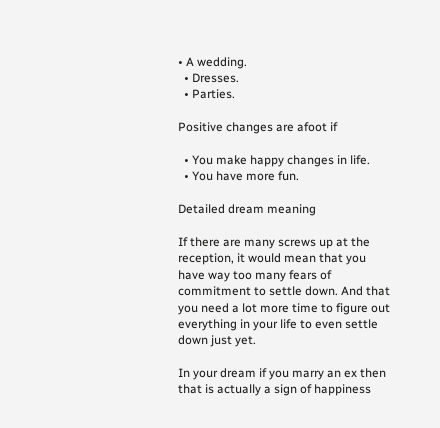• A wedding.
  • Dresses.
  • Parties.

Positive changes are afoot if

  • You make happy changes in life.
  • You have more fun.

Detailed dream meaning

If there are many screws up at the reception, it would mean that you have way too many fears of commitment to settle down. And that you need a lot more time to figure out everything in your life to even settle down just yet.

In your dream if you marry an ex then that is actually a sign of happiness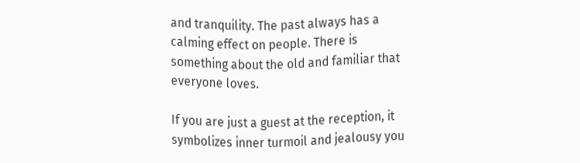and tranquility. The past always has a calming effect on people. There is something about the old and familiar that everyone loves.

If you are just a guest at the reception, it symbolizes inner turmoil and jealousy you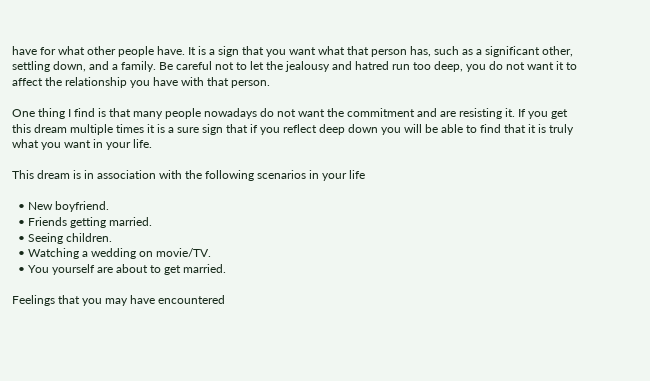have for what other people have. It is a sign that you want what that person has, such as a significant other, settling down, and a family. Be careful not to let the jealousy and hatred run too deep, you do not want it to affect the relationship you have with that person.

One thing I find is that many people nowadays do not want the commitment and are resisting it. If you get this dream multiple times it is a sure sign that if you reflect deep down you will be able to find that it is truly what you want in your life.

This dream is in association with the following scenarios in your life

  • New boyfriend.
  • Friends getting married.
  • Seeing children.
  • Watching a wedding on movie/TV.
  • You yourself are about to get married.

Feelings that you may have encountered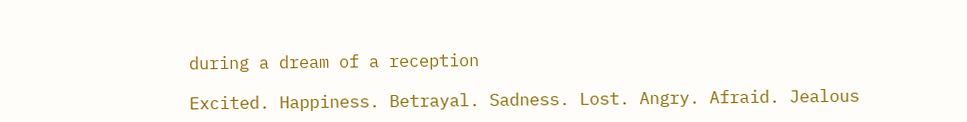during a dream of a reception

Excited. Happiness. Betrayal. Sadness. Lost. Angry. Afraid. Jealous